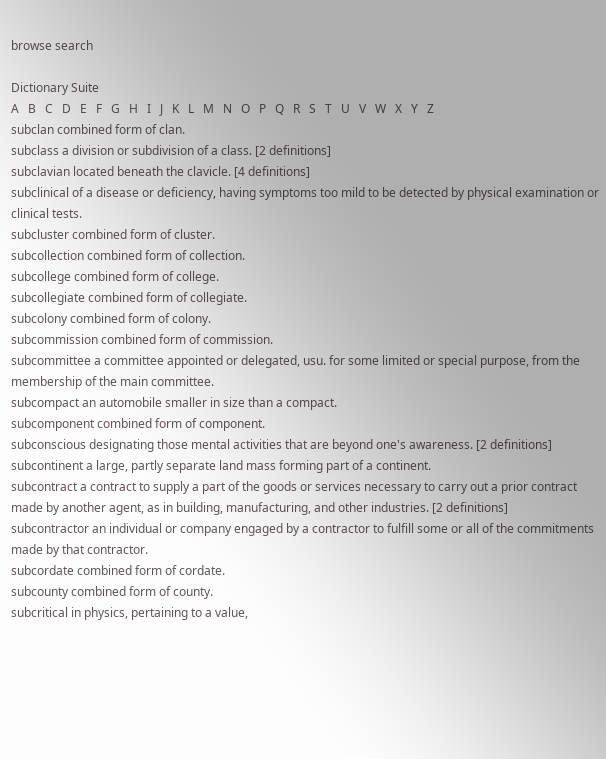browse search

Dictionary Suite
A   B   C   D   E   F   G   H   I   J   K   L   M   N   O   P   Q   R   S   T   U   V   W   X   Y   Z
subclan combined form of clan.
subclass a division or subdivision of a class. [2 definitions]
subclavian located beneath the clavicle. [4 definitions]
subclinical of a disease or deficiency, having symptoms too mild to be detected by physical examination or clinical tests.
subcluster combined form of cluster.
subcollection combined form of collection.
subcollege combined form of college.
subcollegiate combined form of collegiate.
subcolony combined form of colony.
subcommission combined form of commission.
subcommittee a committee appointed or delegated, usu. for some limited or special purpose, from the membership of the main committee.
subcompact an automobile smaller in size than a compact.
subcomponent combined form of component.
subconscious designating those mental activities that are beyond one's awareness. [2 definitions]
subcontinent a large, partly separate land mass forming part of a continent.
subcontract a contract to supply a part of the goods or services necessary to carry out a prior contract made by another agent, as in building, manufacturing, and other industries. [2 definitions]
subcontractor an individual or company engaged by a contractor to fulfill some or all of the commitments made by that contractor.
subcordate combined form of cordate.
subcounty combined form of county.
subcritical in physics, pertaining to a value,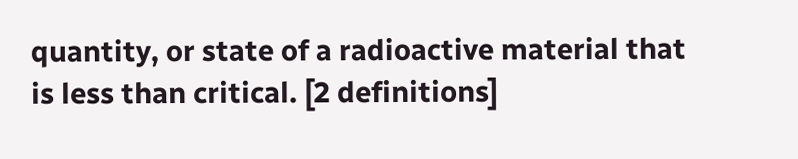quantity, or state of a radioactive material that is less than critical. [2 definitions]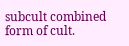subcult combined form of cult.